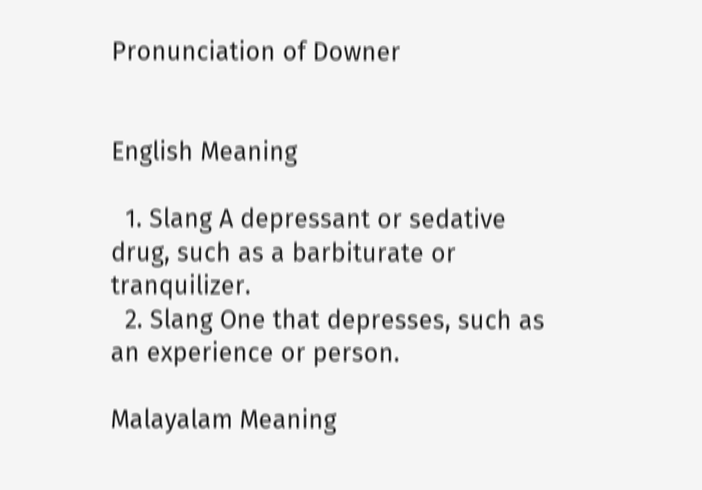Pronunciation of Downer


English Meaning

  1. Slang A depressant or sedative drug, such as a barbiturate or tranquilizer.
  2. Slang One that depresses, such as an experience or person.

Malayalam Meaning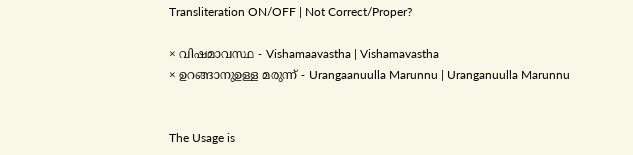Transliteration ON/OFF | Not Correct/Proper?

× വിഷമാവസ്ഥ - Vishamaavastha | Vishamavastha
× ഉറങ്ങാനുഉള്ള മരുന്ന് - Urangaanuulla Marunnu | Uranganuulla Marunnu


The Usage is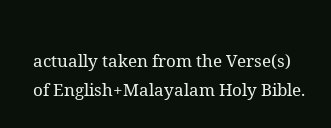actually taken from the Verse(s) of English+Malayalam Holy Bible.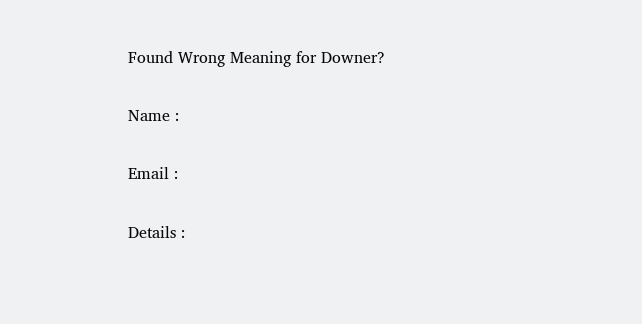Found Wrong Meaning for Downer?

Name :

Email :

Details :